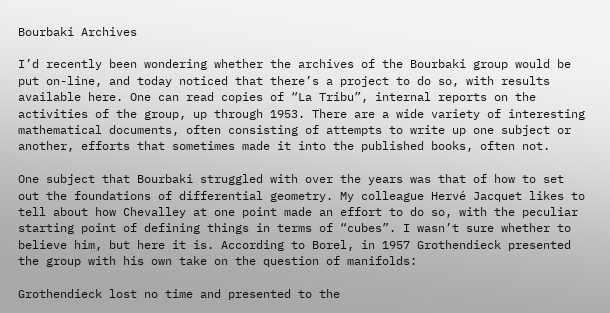Bourbaki Archives

I’d recently been wondering whether the archives of the Bourbaki group would be put on-line, and today noticed that there’s a project to do so, with results available here. One can read copies of “La Tribu”, internal reports on the activities of the group, up through 1953. There are a wide variety of interesting mathematical documents, often consisting of attempts to write up one subject or another, efforts that sometimes made it into the published books, often not.

One subject that Bourbaki struggled with over the years was that of how to set out the foundations of differential geometry. My colleague Hervé Jacquet likes to tell about how Chevalley at one point made an effort to do so, with the peculiar starting point of defining things in terms of “cubes”. I wasn’t sure whether to believe him, but here it is. According to Borel, in 1957 Grothendieck presented the group with his own take on the question of manifolds:

Grothendieck lost no time and presented to the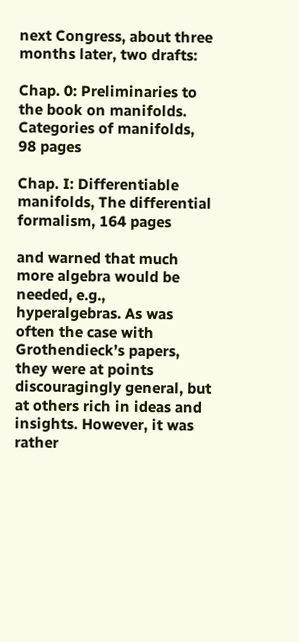next Congress, about three months later, two drafts:

Chap. 0: Preliminaries to the book on manifolds. Categories of manifolds, 98 pages

Chap. I: Differentiable manifolds, The differential formalism, 164 pages

and warned that much more algebra would be needed, e.g., hyperalgebras. As was often the case with Grothendieck’s papers, they were at points discouragingly general, but at others rich in ideas and insights. However, it was rather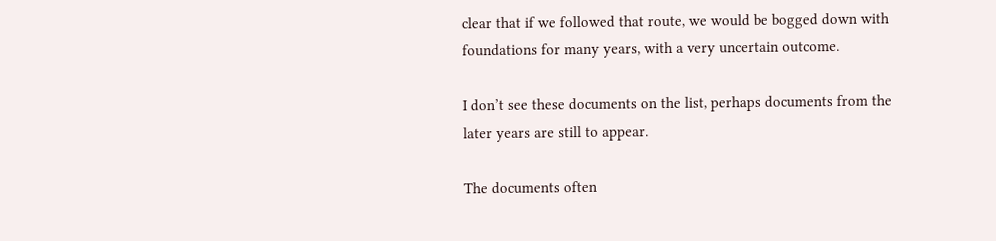clear that if we followed that route, we would be bogged down with foundations for many years, with a very uncertain outcome.

I don’t see these documents on the list, perhaps documents from the later years are still to appear.

The documents often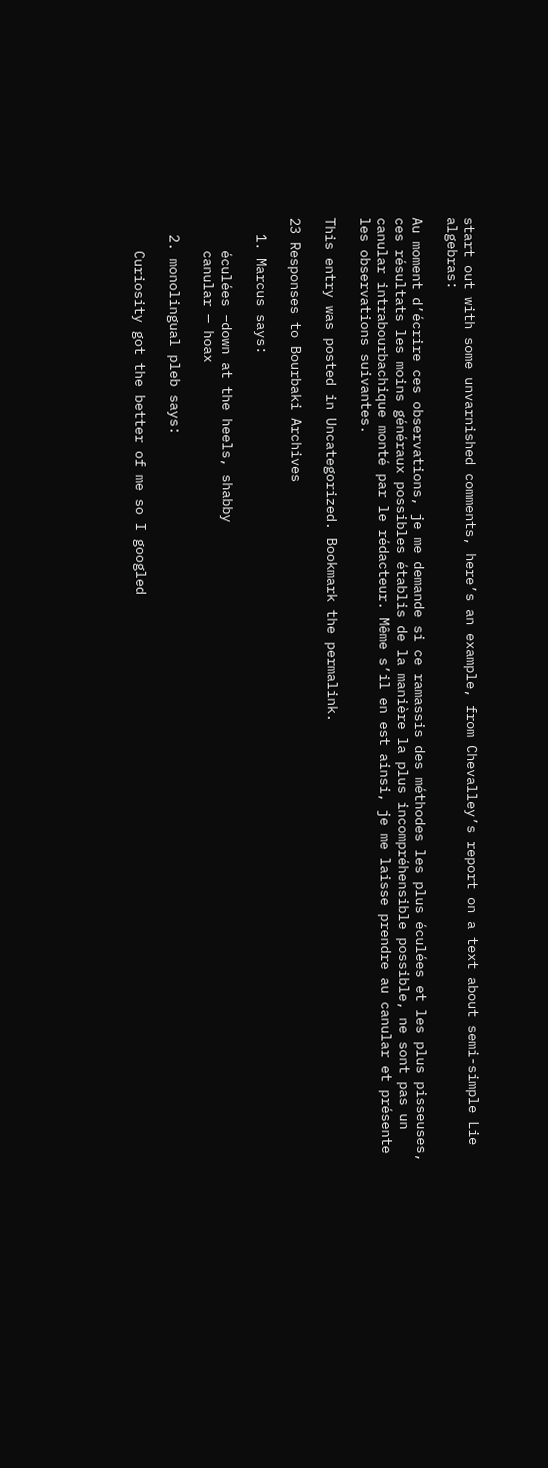start out with some unvarnished comments, here’s an example, from Chevalley’s report on a text about semi-simple Lie algebras:

Au moment d’écrire ces observations, je me demande si ce ramassis des méthodes les plus éculées et les plus pisseuses, ces résultats les moins généraux possibles établis de la manière la plus incompréhensible possible, ne sont pas un canular intrabourbachique monté par le rédacteur. Même s’il en est ainsi, je me laisse prendre au canular et présente les observations suivantes.

This entry was posted in Uncategorized. Bookmark the permalink.

23 Responses to Bourbaki Archives

  1. Marcus says:

    éculées –down at the heels, shabby
    canular — hoax

  2. monolingual pleb says:

    Curiosity got the better of me so I googled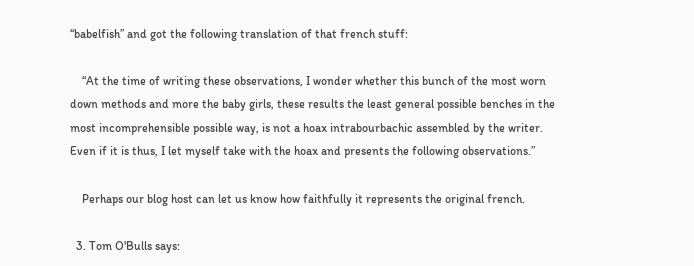“babelfish” and got the following translation of that french stuff:

    “At the time of writing these observations, I wonder whether this bunch of the most worn down methods and more the baby girls, these results the least general possible benches in the most incomprehensible possible way, is not a hoax intrabourbachic assembled by the writer. Even if it is thus, I let myself take with the hoax and presents the following observations.”

    Perhaps our blog host can let us know how faithfully it represents the original french.

  3. Tom O'Bulls says: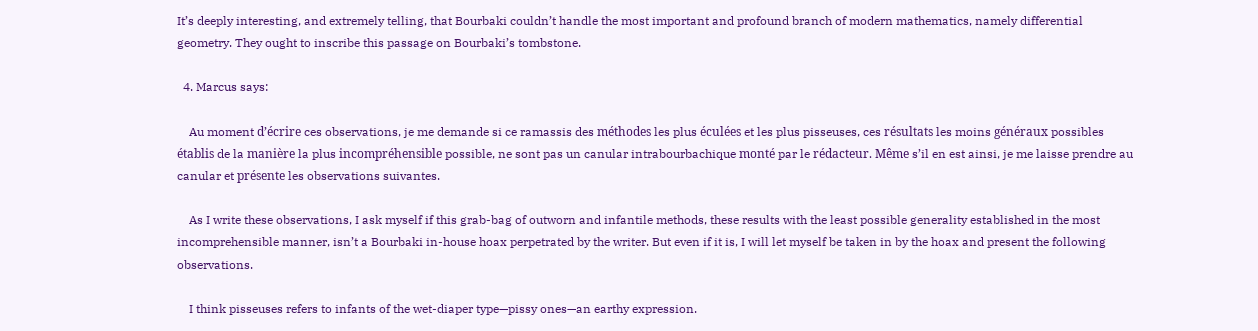It’s deeply interesting, and extremely telling, that Bourbaki couldn’t handle the most important and profound branch of modern mathematics, namely differential geometry. They ought to inscribe this passage on Bourbaki’s tombstone.

  4. Marcus says:

    Au moment d’écrire ces observations, je me demande si ce ramassis des méthodes les plus éculées et les plus pisseuses, ces résultats les moins généraux possibles établis de la manière la plus incompréhensible possible, ne sont pas un canular intrabourbachique monté par le rédacteur. Même s’il en est ainsi, je me laisse prendre au canular et présente les observations suivantes.

    As I write these observations, I ask myself if this grab-bag of outworn and infantile methods, these results with the least possible generality established in the most incomprehensible manner, isn’t a Bourbaki in-house hoax perpetrated by the writer. But even if it is, I will let myself be taken in by the hoax and present the following observations.

    I think pisseuses refers to infants of the wet-diaper type—pissy ones—an earthy expression.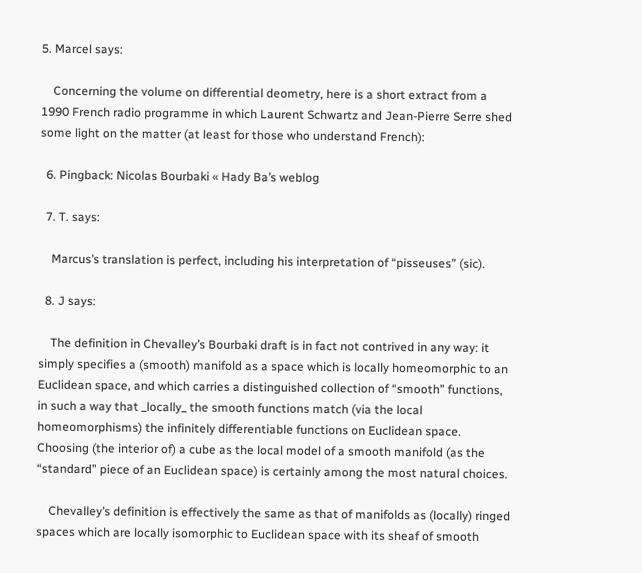5. Marcel says:

    Concerning the volume on differential deometry, here is a short extract from a 1990 French radio programme in which Laurent Schwartz and Jean-Pierre Serre shed some light on the matter (at least for those who understand French):

  6. Pingback: Nicolas Bourbaki « Hady Ba’s weblog

  7. T. says:

    Marcus’s translation is perfect, including his interpretation of “pisseuses” (sic).

  8. J says:

    The definition in Chevalley’s Bourbaki draft is in fact not contrived in any way: it simply specifies a (smooth) manifold as a space which is locally homeomorphic to an Euclidean space, and which carries a distinguished collection of “smooth” functions, in such a way that _locally_ the smooth functions match (via the local homeomorphisms) the infinitely differentiable functions on Euclidean space. Choosing (the interior of) a cube as the local model of a smooth manifold (as the “standard” piece of an Euclidean space) is certainly among the most natural choices.

    Chevalley’s definition is effectively the same as that of manifolds as (locally) ringed spaces which are locally isomorphic to Euclidean space with its sheaf of smooth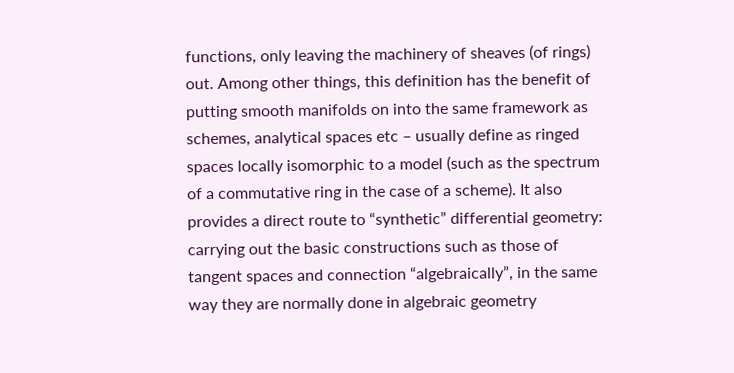functions, only leaving the machinery of sheaves (of rings) out. Among other things, this definition has the benefit of putting smooth manifolds on into the same framework as schemes, analytical spaces etc – usually define as ringed spaces locally isomorphic to a model (such as the spectrum of a commutative ring in the case of a scheme). It also provides a direct route to “synthetic” differential geometry: carrying out the basic constructions such as those of tangent spaces and connection “algebraically”, in the same way they are normally done in algebraic geometry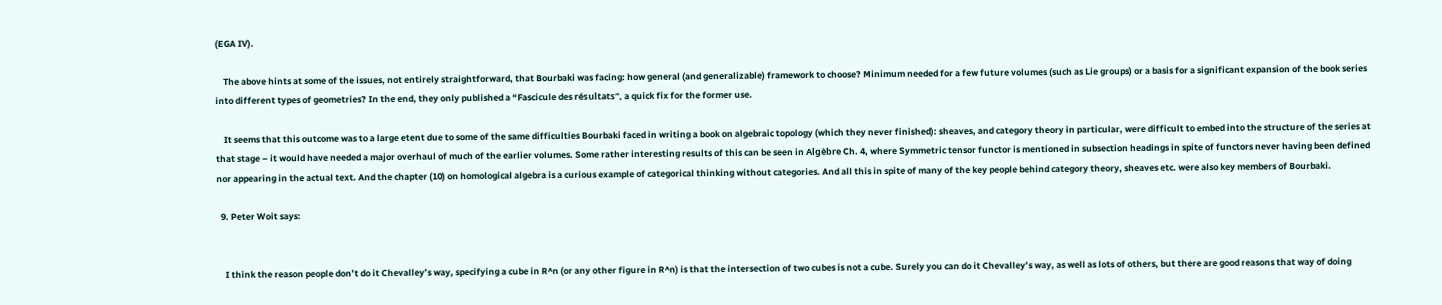(EGA IV).

    The above hints at some of the issues, not entirely straightforward, that Bourbaki was facing: how general (and generalizable) framework to choose? Minimum needed for a few future volumes (such as Lie groups) or a basis for a significant expansion of the book series into different types of geometries? In the end, they only published a “Fascicule des résultats”, a quick fix for the former use.

    It seems that this outcome was to a large etent due to some of the same difficulties Bourbaki faced in writing a book on algebraic topology (which they never finished): sheaves, and category theory in particular, were difficult to embed into the structure of the series at that stage – it would have needed a major overhaul of much of the earlier volumes. Some rather interesting results of this can be seen in Algèbre Ch. 4, where Symmetric tensor functor is mentioned in subsection headings in spite of functors never having been defined nor appearing in the actual text. And the chapter (10) on homological algebra is a curious example of categorical thinking without categories. And all this in spite of many of the key people behind category theory, sheaves etc. were also key members of Bourbaki.

  9. Peter Woit says:


    I think the reason people don’t do it Chevalley’s way, specifying a cube in R^n (or any other figure in R^n) is that the intersection of two cubes is not a cube. Surely you can do it Chevalley’s way, as well as lots of others, but there are good reasons that way of doing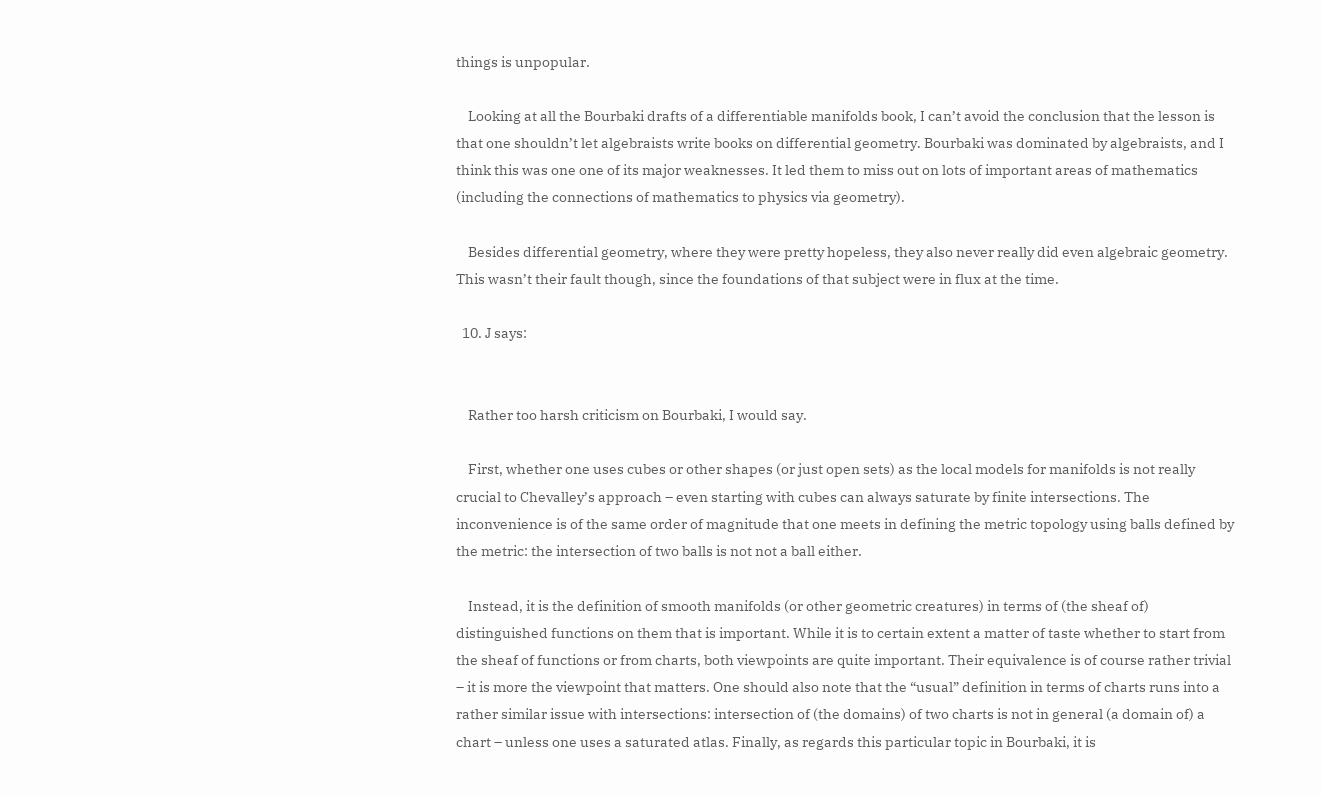things is unpopular.

    Looking at all the Bourbaki drafts of a differentiable manifolds book, I can’t avoid the conclusion that the lesson is that one shouldn’t let algebraists write books on differential geometry. Bourbaki was dominated by algebraists, and I think this was one one of its major weaknesses. It led them to miss out on lots of important areas of mathematics (including the connections of mathematics to physics via geometry).

    Besides differential geometry, where they were pretty hopeless, they also never really did even algebraic geometry. This wasn’t their fault though, since the foundations of that subject were in flux at the time.

  10. J says:


    Rather too harsh criticism on Bourbaki, I would say.

    First, whether one uses cubes or other shapes (or just open sets) as the local models for manifolds is not really crucial to Chevalley’s approach – even starting with cubes can always saturate by finite intersections. The inconvenience is of the same order of magnitude that one meets in defining the metric topology using balls defined by the metric: the intersection of two balls is not not a ball either.

    Instead, it is the definition of smooth manifolds (or other geometric creatures) in terms of (the sheaf of) distinguished functions on them that is important. While it is to certain extent a matter of taste whether to start from the sheaf of functions or from charts, both viewpoints are quite important. Their equivalence is of course rather trivial – it is more the viewpoint that matters. One should also note that the “usual” definition in terms of charts runs into a rather similar issue with intersections: intersection of (the domains) of two charts is not in general (a domain of) a chart – unless one uses a saturated atlas. Finally, as regards this particular topic in Bourbaki, it is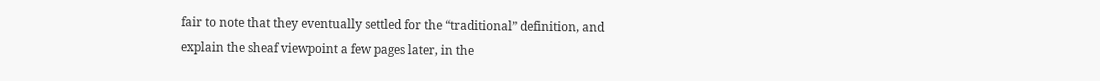fair to note that they eventually settled for the “traditional” definition, and explain the sheaf viewpoint a few pages later, in the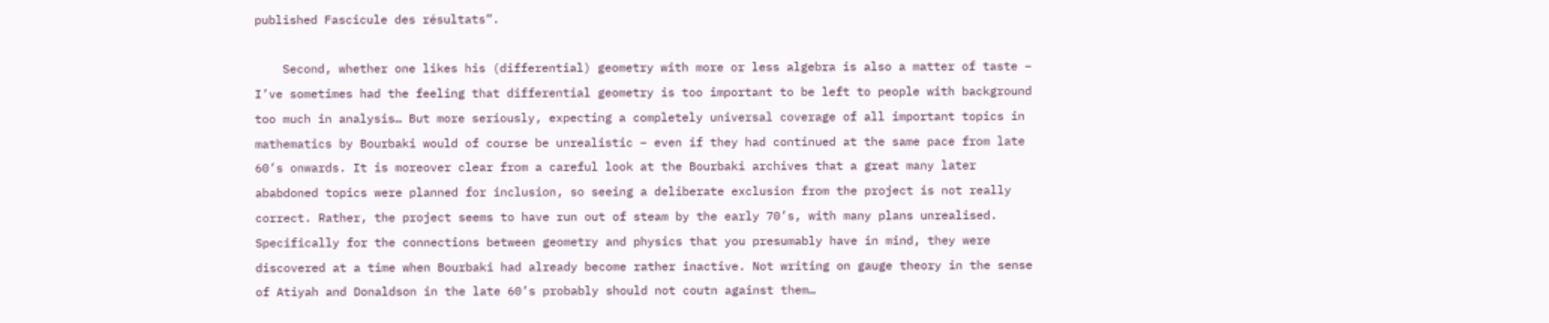published Fascicule des résultats”.

    Second, whether one likes his (differential) geometry with more or less algebra is also a matter of taste – I’ve sometimes had the feeling that differential geometry is too important to be left to people with background too much in analysis… But more seriously, expecting a completely universal coverage of all important topics in mathematics by Bourbaki would of course be unrealistic – even if they had continued at the same pace from late 60’s onwards. It is moreover clear from a careful look at the Bourbaki archives that a great many later ababdoned topics were planned for inclusion, so seeing a deliberate exclusion from the project is not really correct. Rather, the project seems to have run out of steam by the early 70’s, with many plans unrealised. Specifically for the connections between geometry and physics that you presumably have in mind, they were discovered at a time when Bourbaki had already become rather inactive. Not writing on gauge theory in the sense of Atiyah and Donaldson in the late 60’s probably should not coutn against them…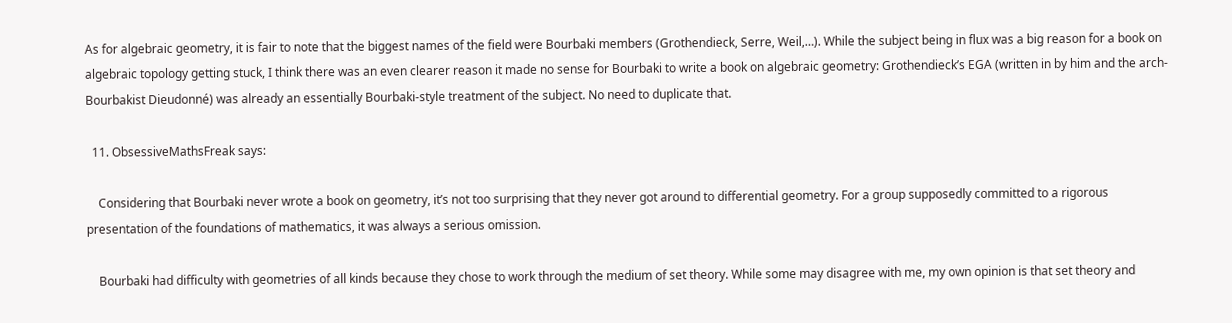As for algebraic geometry, it is fair to note that the biggest names of the field were Bourbaki members (Grothendieck, Serre, Weil,…). While the subject being in flux was a big reason for a book on algebraic topology getting stuck, I think there was an even clearer reason it made no sense for Bourbaki to write a book on algebraic geometry: Grothendieck’s EGA (written in by him and the arch-Bourbakist Dieudonné) was already an essentially Bourbaki-style treatment of the subject. No need to duplicate that.

  11. ObsessiveMathsFreak says:

    Considering that Bourbaki never wrote a book on geometry, it’s not too surprising that they never got around to differential geometry. For a group supposedly committed to a rigorous presentation of the foundations of mathematics, it was always a serious omission.

    Bourbaki had difficulty with geometries of all kinds because they chose to work through the medium of set theory. While some may disagree with me, my own opinion is that set theory and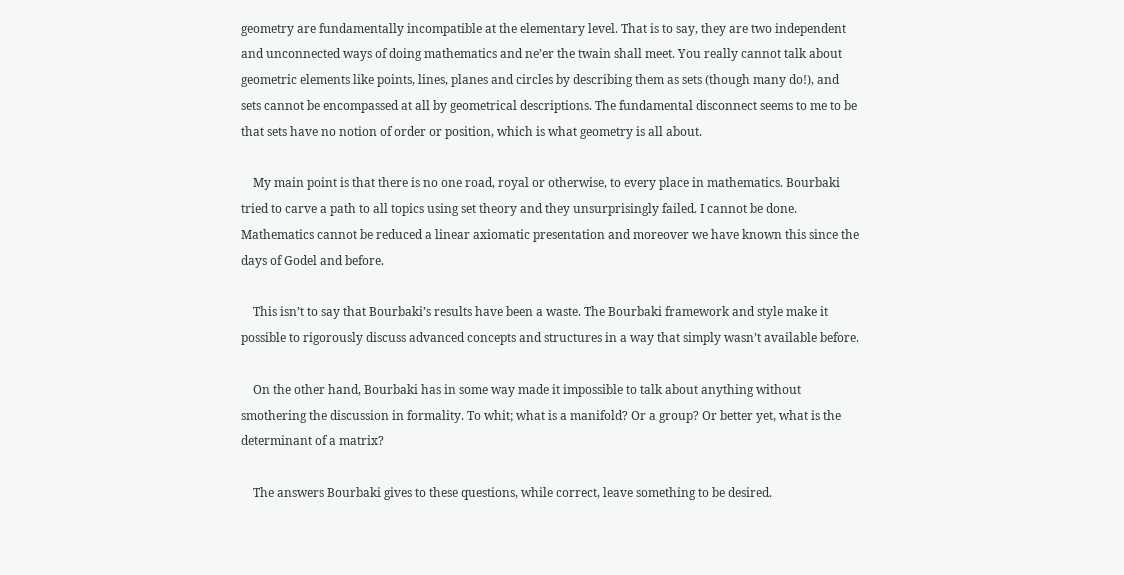geometry are fundamentally incompatible at the elementary level. That is to say, they are two independent and unconnected ways of doing mathematics and ne’er the twain shall meet. You really cannot talk about geometric elements like points, lines, planes and circles by describing them as sets (though many do!), and sets cannot be encompassed at all by geometrical descriptions. The fundamental disconnect seems to me to be that sets have no notion of order or position, which is what geometry is all about.

    My main point is that there is no one road, royal or otherwise, to every place in mathematics. Bourbaki tried to carve a path to all topics using set theory and they unsurprisingly failed. I cannot be done. Mathematics cannot be reduced a linear axiomatic presentation and moreover we have known this since the days of Godel and before.

    This isn’t to say that Bourbaki’s results have been a waste. The Bourbaki framework and style make it possible to rigorously discuss advanced concepts and structures in a way that simply wasn’t available before.

    On the other hand, Bourbaki has in some way made it impossible to talk about anything without smothering the discussion in formality. To whit; what is a manifold? Or a group? Or better yet, what is the determinant of a matrix?

    The answers Bourbaki gives to these questions, while correct, leave something to be desired.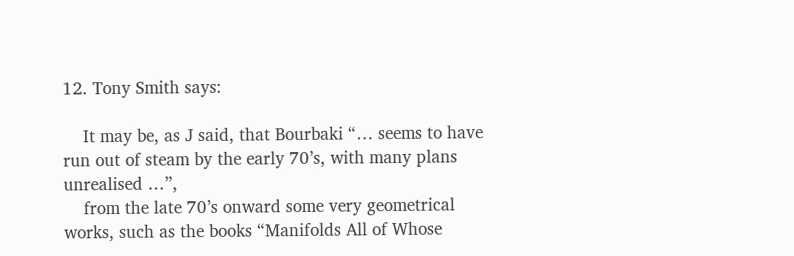12. Tony Smith says:

    It may be, as J said, that Bourbaki “… seems to have run out of steam by the early 70’s, with many plans unrealised …”,
    from the late 70’s onward some very geometrical works, such as the books “Manifolds All of Whose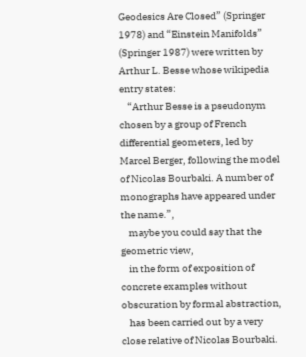Geodesics Are Closed” (Springer 1978) and “Einstein Manifolds” (Springer 1987) were written by Arthur L. Besse whose wikipedia entry states:
    “Arthur Besse is a pseudonym chosen by a group of French differential geometers, led by Marcel Berger, following the model of Nicolas Bourbaki. A number of monographs have appeared under the name.”,
    maybe you could say that the geometric view,
    in the form of exposition of concrete examples without obscuration by formal abstraction,
    has been carried out by a very close relative of Nicolas Bourbaki.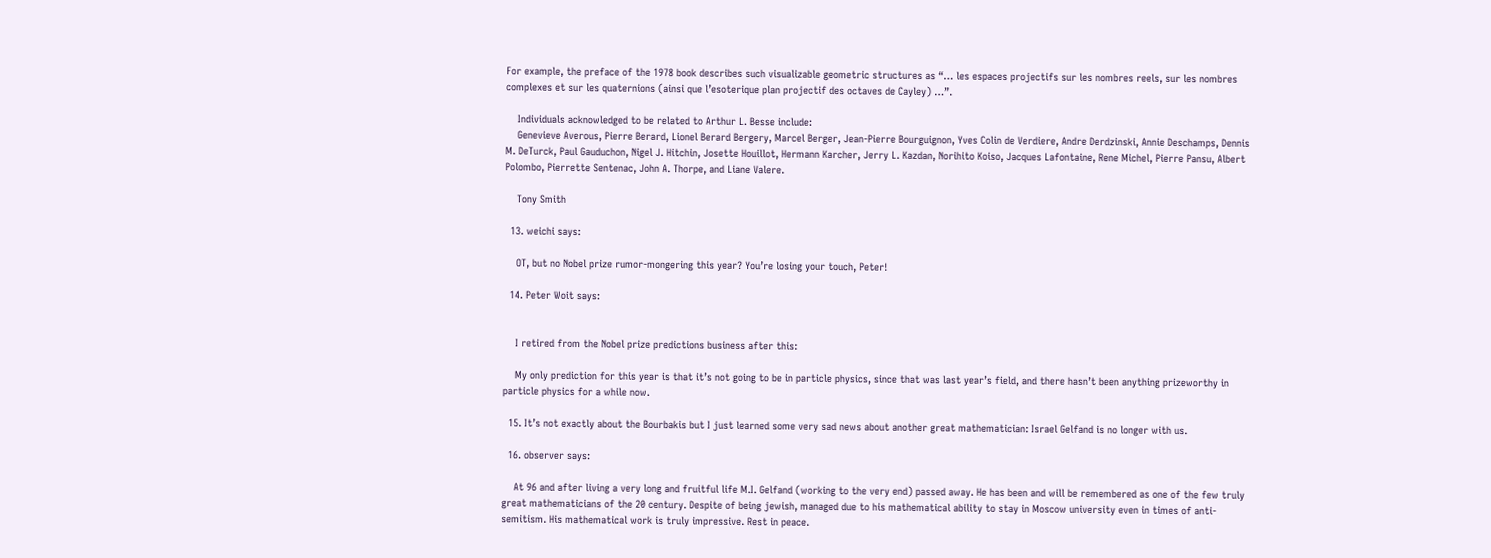For example, the preface of the 1978 book describes such visualizable geometric structures as “… les espaces projectifs sur les nombres reels, sur les nombres complexes et sur les quaternions (ainsi que l’esoterique plan projectif des octaves de Cayley) …”.

    Individuals acknowledged to be related to Arthur L. Besse include:
    Genevieve Averous, Pierre Berard, Lionel Berard Bergery, Marcel Berger, Jean-Pierre Bourguignon, Yves Colin de Verdiere, Andre Derdzinski, Annie Deschamps, Dennis M. DeTurck, Paul Gauduchon, Nigel J. Hitchin, Josette Houillot, Hermann Karcher, Jerry L. Kazdan, Norihito Koiso, Jacques Lafontaine, Rene Michel, Pierre Pansu, Albert Polombo, Pierrette Sentenac, John A. Thorpe, and Liane Valere.

    Tony Smith

  13. weichi says:

    OT, but no Nobel prize rumor-mongering this year? You’re losing your touch, Peter!

  14. Peter Woit says:


    I retired from the Nobel prize predictions business after this:

    My only prediction for this year is that it’s not going to be in particle physics, since that was last year’s field, and there hasn’t been anything prizeworthy in particle physics for a while now.

  15. It’s not exactly about the Bourbakis but I just learned some very sad news about another great mathematician: Israel Gelfand is no longer with us.

  16. observer says:

    At 96 and after living a very long and fruitful life M.I. Gelfand (working to the very end) passed away. He has been and will be remembered as one of the few truly great mathematicians of the 20 century. Despite of being jewish, managed due to his mathematical ability to stay in Moscow university even in times of anti-semitism. His mathematical work is truly impressive. Rest in peace.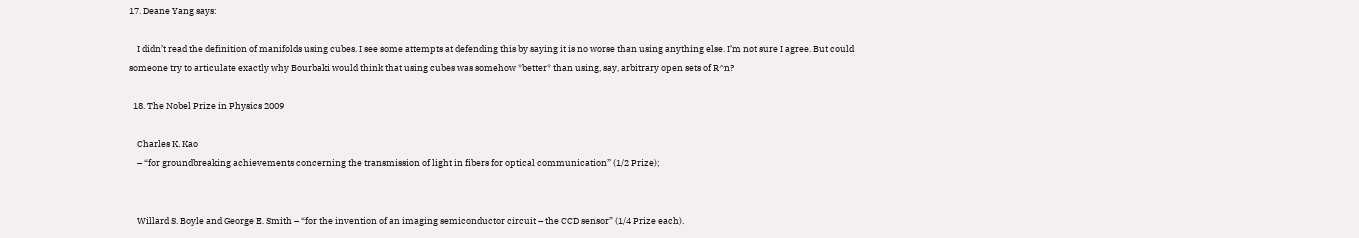17. Deane Yang says:

    I didn’t read the definition of manifolds using cubes. I see some attempts at defending this by saying it is no worse than using anything else. I’m not sure I agree. But could someone try to articulate exactly why Bourbaki would think that using cubes was somehow *better* than using, say, arbitrary open sets of R^n?

  18. The Nobel Prize in Physics 2009

    Charles K. Kao
    – “for groundbreaking achievements concerning the transmission of light in fibers for optical communication” (1/2 Prize);


    Willard S. Boyle and George E. Smith – “for the invention of an imaging semiconductor circuit – the CCD sensor” (1/4 Prize each).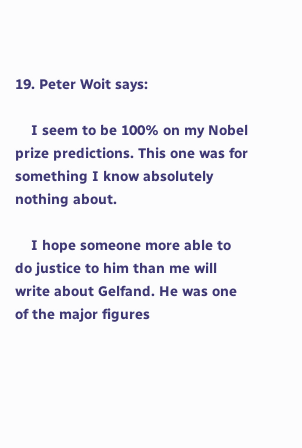19. Peter Woit says:

    I seem to be 100% on my Nobel prize predictions. This one was for something I know absolutely nothing about.

    I hope someone more able to do justice to him than me will write about Gelfand. He was one of the major figures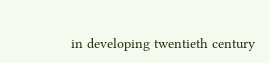in developing twentieth century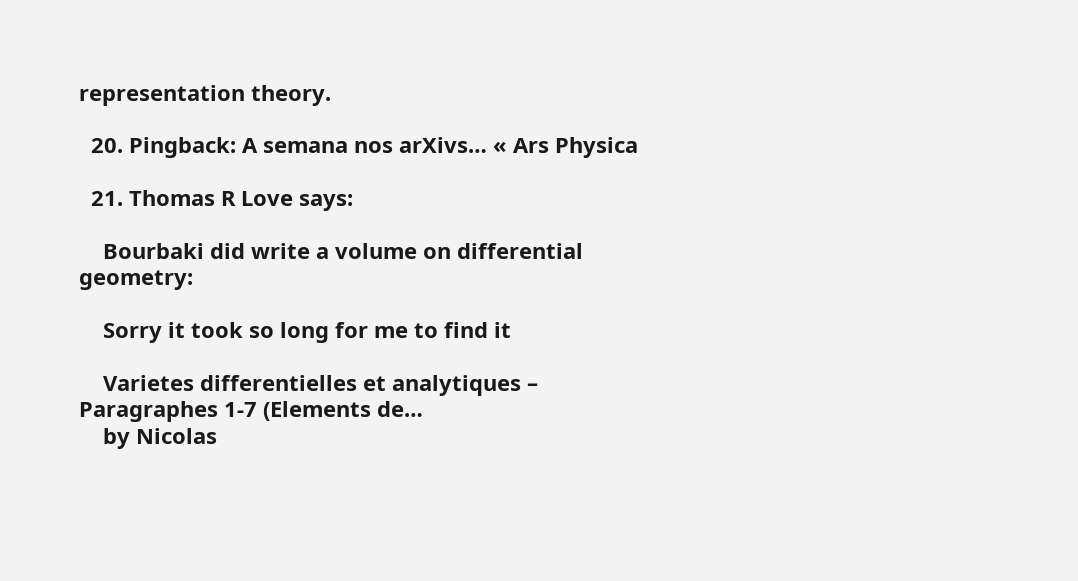representation theory.

  20. Pingback: A semana nos arXivs… « Ars Physica

  21. Thomas R Love says:

    Bourbaki did write a volume on differential geometry:

    Sorry it took so long for me to find it

    Varietes differentielles et analytiques – Paragraphes 1-7 (Elements de…
    by Nicolas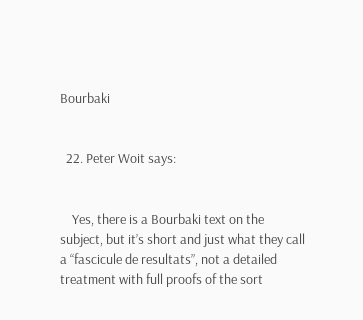Bourbaki


  22. Peter Woit says:


    Yes, there is a Bourbaki text on the subject, but it’s short and just what they call a “fascicule de resultats”, not a detailed treatment with full proofs of the sort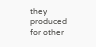they produced for other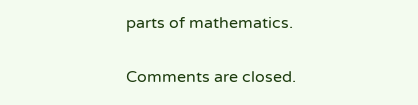parts of mathematics.

Comments are closed.